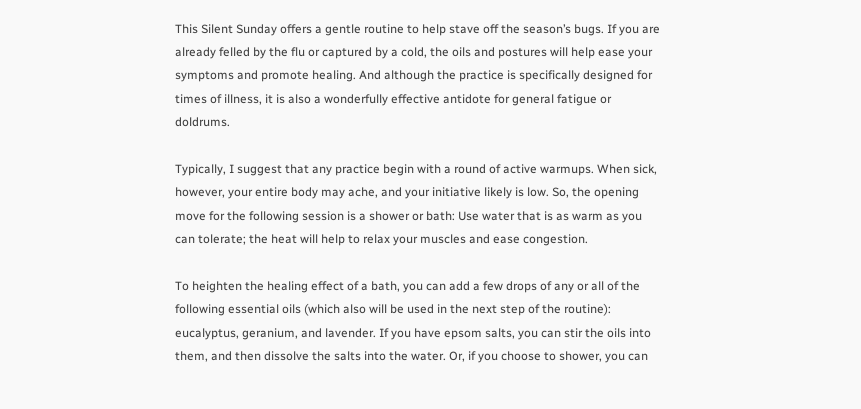This Silent Sunday offers a gentle routine to help stave off the season’s bugs. If you are already felled by the flu or captured by a cold, the oils and postures will help ease your symptoms and promote healing. And although the practice is specifically designed for times of illness, it is also a wonderfully effective antidote for general fatigue or doldrums.

Typically, I suggest that any practice begin with a round of active warmups. When sick, however, your entire body may ache, and your initiative likely is low. So, the opening move for the following session is a shower or bath: Use water that is as warm as you can tolerate; the heat will help to relax your muscles and ease congestion.

To heighten the healing effect of a bath, you can add a few drops of any or all of the following essential oils (which also will be used in the next step of the routine): eucalyptus, geranium, and lavender. If you have epsom salts, you can stir the oils into them, and then dissolve the salts into the water. Or, if you choose to shower, you can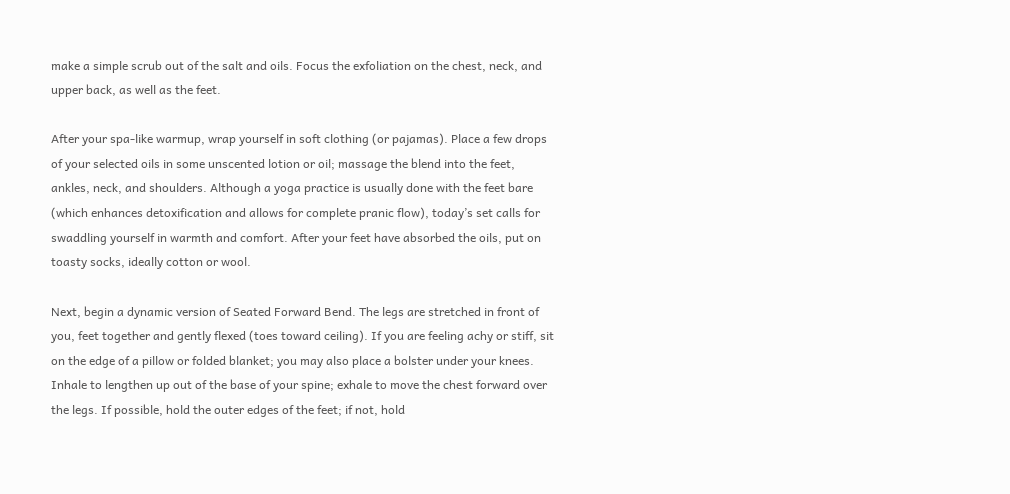make a simple scrub out of the salt and oils. Focus the exfoliation on the chest, neck, and upper back, as well as the feet.

After your spa-like warmup, wrap yourself in soft clothing (or pajamas). Place a few drops of your selected oils in some unscented lotion or oil; massage the blend into the feet, ankles, neck, and shoulders. Although a yoga practice is usually done with the feet bare (which enhances detoxification and allows for complete pranic flow), today’s set calls for swaddling yourself in warmth and comfort. After your feet have absorbed the oils, put on toasty socks, ideally cotton or wool.

Next, begin a dynamic version of Seated Forward Bend. The legs are stretched in front of you, feet together and gently flexed (toes toward ceiling). If you are feeling achy or stiff, sit on the edge of a pillow or folded blanket; you may also place a bolster under your knees. Inhale to lengthen up out of the base of your spine; exhale to move the chest forward over the legs. If possible, hold the outer edges of the feet; if not, hold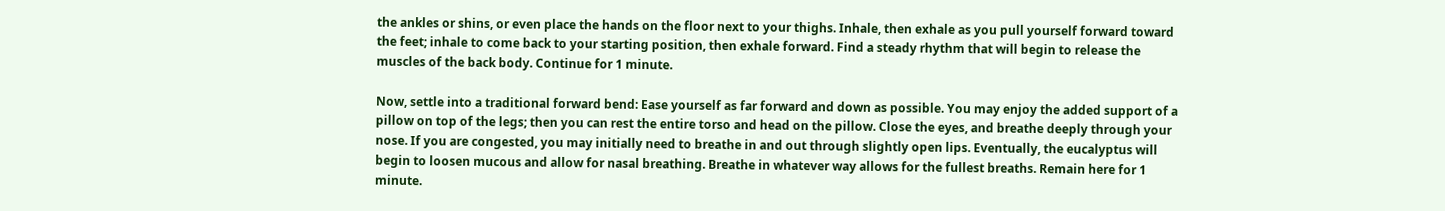the ankles or shins, or even place the hands on the floor next to your thighs. Inhale, then exhale as you pull yourself forward toward the feet; inhale to come back to your starting position, then exhale forward. Find a steady rhythm that will begin to release the muscles of the back body. Continue for 1 minute.

Now, settle into a traditional forward bend: Ease yourself as far forward and down as possible. You may enjoy the added support of a pillow on top of the legs; then you can rest the entire torso and head on the pillow. Close the eyes, and breathe deeply through your nose. If you are congested, you may initially need to breathe in and out through slightly open lips. Eventually, the eucalyptus will begin to loosen mucous and allow for nasal breathing. Breathe in whatever way allows for the fullest breaths. Remain here for 1 minute.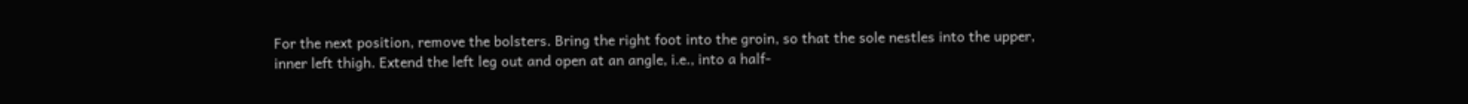For the next position, remove the bolsters. Bring the right foot into the groin, so that the sole nestles into the upper, inner left thigh. Extend the left leg out and open at an angle, i.e., into a half-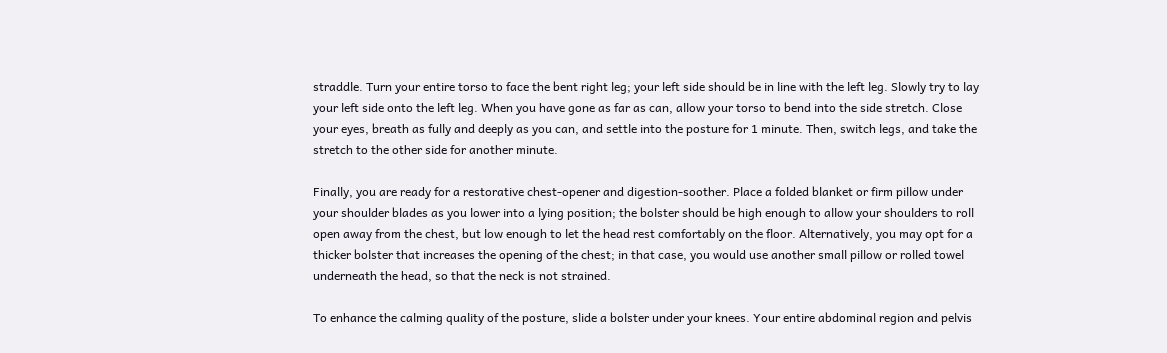straddle. Turn your entire torso to face the bent right leg; your left side should be in line with the left leg. Slowly try to lay your left side onto the left leg. When you have gone as far as can, allow your torso to bend into the side stretch. Close your eyes, breath as fully and deeply as you can, and settle into the posture for 1 minute. Then, switch legs, and take the stretch to the other side for another minute.

Finally, you are ready for a restorative chest-opener and digestion-soother. Place a folded blanket or firm pillow under your shoulder blades as you lower into a lying position; the bolster should be high enough to allow your shoulders to roll open away from the chest, but low enough to let the head rest comfortably on the floor. Alternatively, you may opt for a thicker bolster that increases the opening of the chest; in that case, you would use another small pillow or rolled towel underneath the head, so that the neck is not strained.

To enhance the calming quality of the posture, slide a bolster under your knees. Your entire abdominal region and pelvis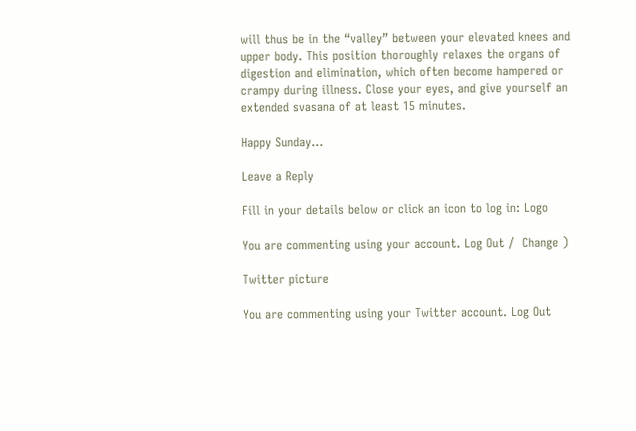will thus be in the “valley” between your elevated knees and upper body. This position thoroughly relaxes the organs of digestion and elimination, which often become hampered or crampy during illness. Close your eyes, and give yourself an extended svasana of at least 15 minutes.

Happy Sunday…

Leave a Reply

Fill in your details below or click an icon to log in: Logo

You are commenting using your account. Log Out /  Change )

Twitter picture

You are commenting using your Twitter account. Log Out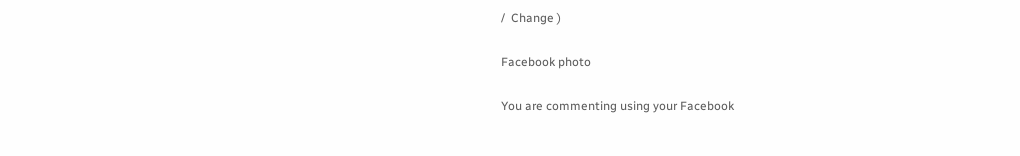/  Change )

Facebook photo

You are commenting using your Facebook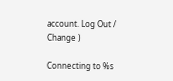account. Log Out /  Change )

Connecting to %s